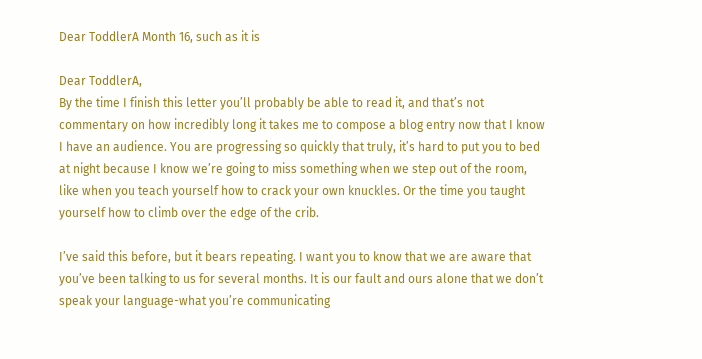Dear ToddlerA Month 16, such as it is

Dear ToddlerA,
By the time I finish this letter you’ll probably be able to read it, and that’s not commentary on how incredibly long it takes me to compose a blog entry now that I know I have an audience. You are progressing so quickly that truly, it’s hard to put you to bed at night because I know we’re going to miss something when we step out of the room, like when you teach yourself how to crack your own knuckles. Or the time you taught yourself how to climb over the edge of the crib.

I’ve said this before, but it bears repeating. I want you to know that we are aware that you’ve been talking to us for several months. It is our fault and ours alone that we don’t speak your language-what you’re communicating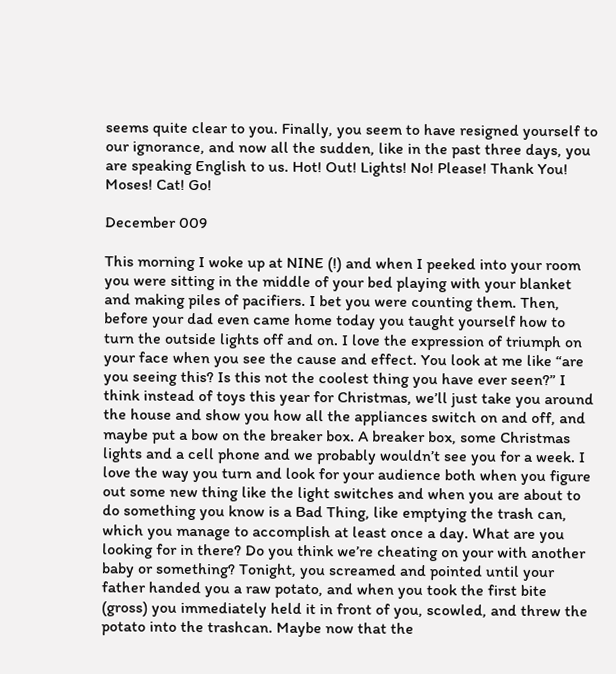seems quite clear to you. Finally, you seem to have resigned yourself to our ignorance, and now all the sudden, like in the past three days, you are speaking English to us. Hot! Out! Lights! No! Please! Thank You! Moses! Cat! Go!

December 009

This morning I woke up at NINE (!) and when I peeked into your room you were sitting in the middle of your bed playing with your blanket and making piles of pacifiers. I bet you were counting them. Then, before your dad even came home today you taught yourself how to turn the outside lights off and on. I love the expression of triumph on your face when you see the cause and effect. You look at me like “are you seeing this? Is this not the coolest thing you have ever seen?” I think instead of toys this year for Christmas, we’ll just take you around the house and show you how all the appliances switch on and off, and maybe put a bow on the breaker box. A breaker box, some Christmas lights and a cell phone and we probably wouldn’t see you for a week. I love the way you turn and look for your audience both when you figure out some new thing like the light switches and when you are about to do something you know is a Bad Thing, like emptying the trash can, which you manage to accomplish at least once a day. What are you looking for in there? Do you think we’re cheating on your with another baby or something? Tonight, you screamed and pointed until your father handed you a raw potato, and when you took the first bite (gross) you immediately held it in front of you, scowled, and threw the potato into the trashcan. Maybe now that the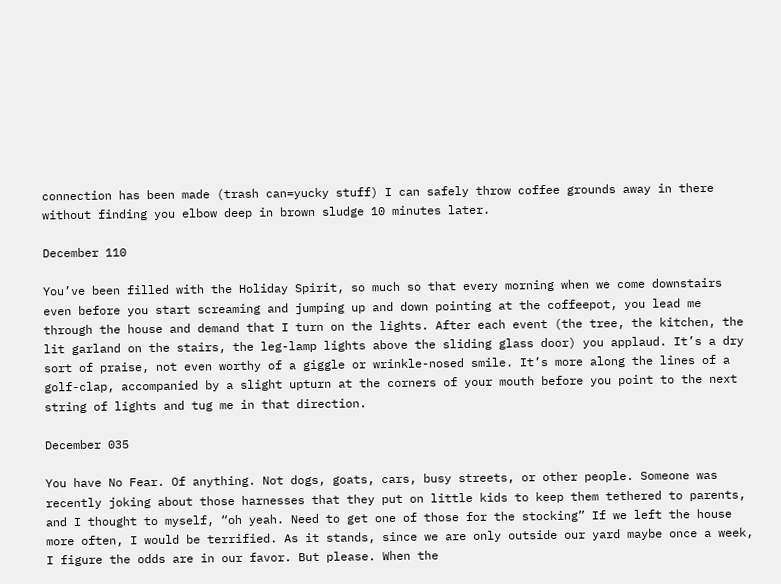connection has been made (trash can=yucky stuff) I can safely throw coffee grounds away in there without finding you elbow deep in brown sludge 10 minutes later.

December 110

You’ve been filled with the Holiday Spirit, so much so that every morning when we come downstairs even before you start screaming and jumping up and down pointing at the coffeepot, you lead me through the house and demand that I turn on the lights. After each event (the tree, the kitchen, the lit garland on the stairs, the leg-lamp lights above the sliding glass door) you applaud. It’s a dry sort of praise, not even worthy of a giggle or wrinkle-nosed smile. It’s more along the lines of a golf-clap, accompanied by a slight upturn at the corners of your mouth before you point to the next string of lights and tug me in that direction.

December 035

You have No Fear. Of anything. Not dogs, goats, cars, busy streets, or other people. Someone was recently joking about those harnesses that they put on little kids to keep them tethered to parents, and I thought to myself, “oh yeah. Need to get one of those for the stocking” If we left the house more often, I would be terrified. As it stands, since we are only outside our yard maybe once a week, I figure the odds are in our favor. But please. When the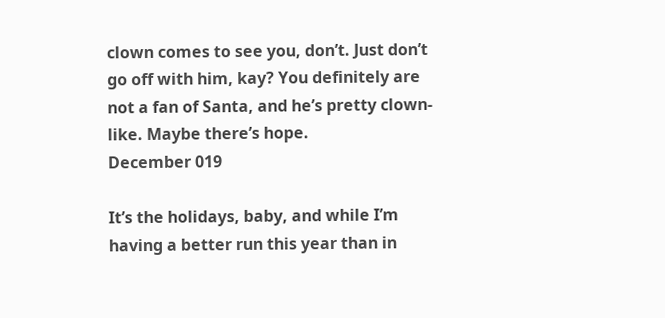clown comes to see you, don’t. Just don’t go off with him, kay? You definitely are not a fan of Santa, and he’s pretty clown-like. Maybe there’s hope.
December 019

It’s the holidays, baby, and while I’m having a better run this year than in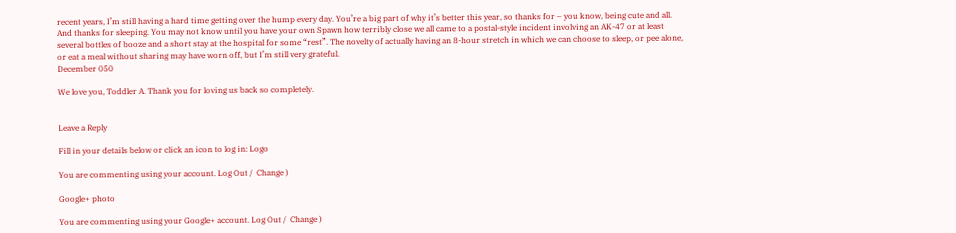recent years, I’m still having a hard time getting over the hump every day. You’re a big part of why it’s better this year, so thanks for – you know, being cute and all. And thanks for sleeping. You may not know until you have your own Spawn how terribly close we all came to a postal-style incident involving an AK-47 or at least several bottles of booze and a short stay at the hospital for some “rest”. The novelty of actually having an 8-hour stretch in which we can choose to sleep, or pee alone, or eat a meal without sharing may have worn off, but I’m still very grateful.
December 050

We love you, Toddler A. Thank you for loving us back so completely.


Leave a Reply

Fill in your details below or click an icon to log in: Logo

You are commenting using your account. Log Out /  Change )

Google+ photo

You are commenting using your Google+ account. Log Out /  Change )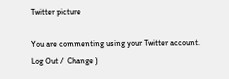Twitter picture

You are commenting using your Twitter account. Log Out /  Change )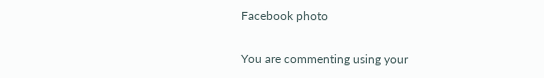Facebook photo

You are commenting using your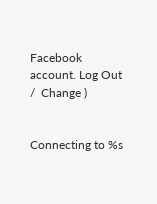Facebook account. Log Out /  Change )


Connecting to %s